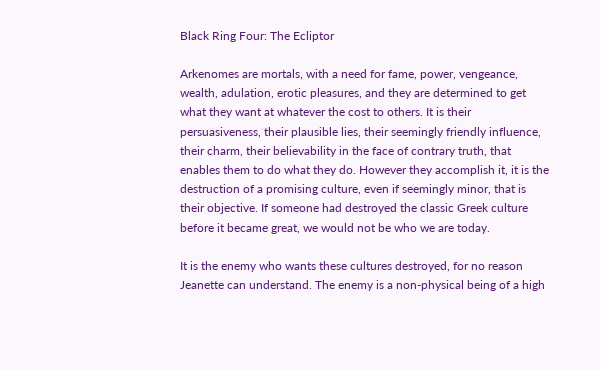Black Ring Four: The Ecliptor

Arkenomes are mortals, with a need for fame, power, vengeance, wealth, adulation, erotic pleasures, and they are determined to get what they want at whatever the cost to others. It is their persuasiveness, their plausible lies, their seemingly friendly influence, their charm, their believability in the face of contrary truth, that enables them to do what they do. However they accomplish it, it is the destruction of a promising culture, even if seemingly minor, that is their objective. If someone had destroyed the classic Greek culture before it became great, we would not be who we are today.

It is the enemy who wants these cultures destroyed, for no reason Jeanette can understand. The enemy is a non-physical being of a high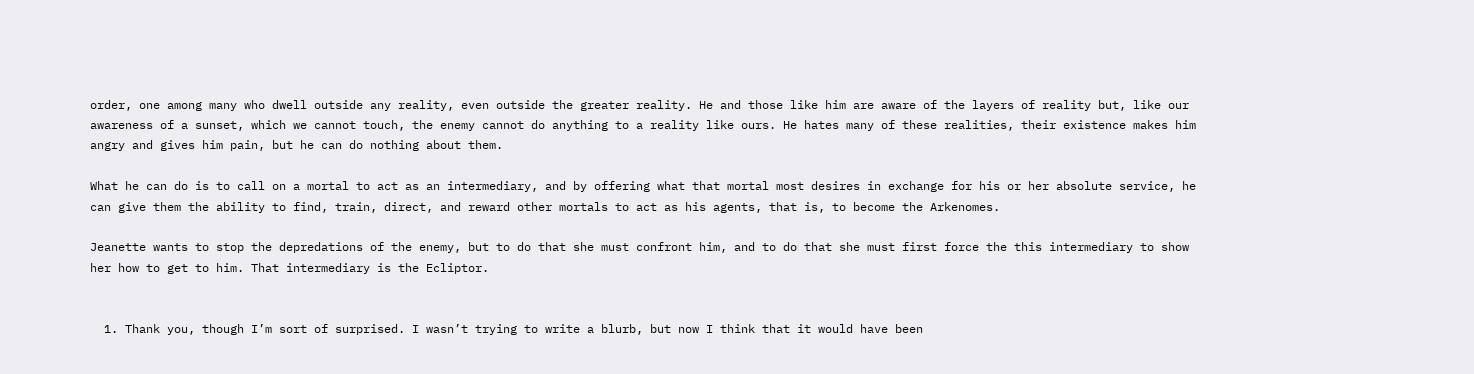order, one among many who dwell outside any reality, even outside the greater reality. He and those like him are aware of the layers of reality but, like our awareness of a sunset, which we cannot touch, the enemy cannot do anything to a reality like ours. He hates many of these realities, their existence makes him angry and gives him pain, but he can do nothing about them.

What he can do is to call on a mortal to act as an intermediary, and by offering what that mortal most desires in exchange for his or her absolute service, he can give them the ability to find, train, direct, and reward other mortals to act as his agents, that is, to become the Arkenomes.

Jeanette wants to stop the depredations of the enemy, but to do that she must confront him, and to do that she must first force the this intermediary to show her how to get to him. That intermediary is the Ecliptor.


  1. Thank you, though I’m sort of surprised. I wasn’t trying to write a blurb, but now I think that it would have been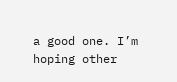a good one. I’m hoping other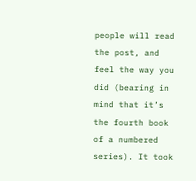people will read the post, and feel the way you did (bearing in mind that it’s the fourth book of a numbered series). It took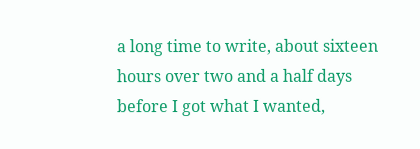a long time to write, about sixteen hours over two and a half days before I got what I wanted,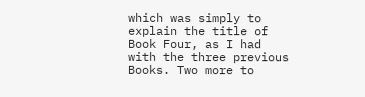which was simply to explain the title of Book Four, as I had with the three previous Books. Two more to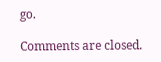go.

Comments are closed.